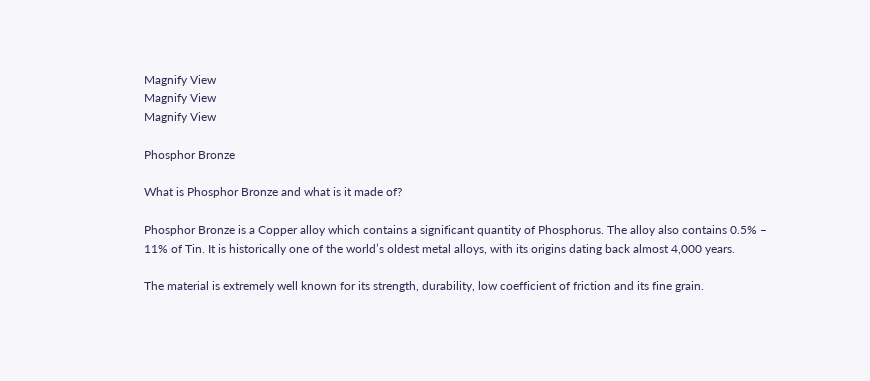Magnify View
Magnify View
Magnify View

Phosphor Bronze

What is Phosphor Bronze and what is it made of?

Phosphor Bronze is a Copper alloy which contains a significant quantity of Phosphorus. The alloy also contains 0.5% – 11% of Tin. It is historically one of the world’s oldest metal alloys, with its origins dating back almost 4,000 years.

The material is extremely well known for its strength, durability, low coefficient of friction and its fine grain.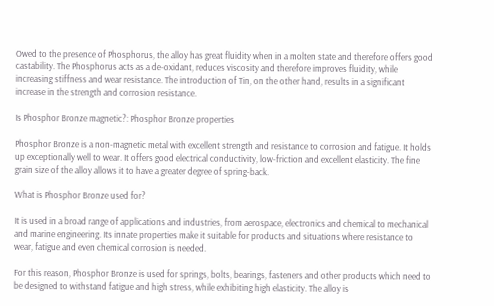Owed to the presence of Phosphorus, the alloy has great fluidity when in a molten state and therefore offers good castability. The Phosphorus acts as a de-oxidant, reduces viscosity and therefore improves fluidity, while increasing stiffness and wear resistance. The introduction of Tin, on the other hand, results in a significant increase in the strength and corrosion resistance.

Is Phosphor Bronze magnetic?: Phosphor Bronze properties

Phosphor Bronze is a non-magnetic metal with excellent strength and resistance to corrosion and fatigue. It holds up exceptionally well to wear. It offers good electrical conductivity, low-friction and excellent elasticity. The fine grain size of the alloy allows it to have a greater degree of spring-back.

What is Phosphor Bronze used for?

It is used in a broad range of applications and industries, from aerospace, electronics and chemical to mechanical and marine engineering. Its innate properties make it suitable for products and situations where resistance to wear, fatigue and even chemical corrosion is needed.

For this reason, Phosphor Bronze is used for springs, bolts, bearings, fasteners and other products which need to be designed to withstand fatigue and high stress, while exhibiting high elasticity. The alloy is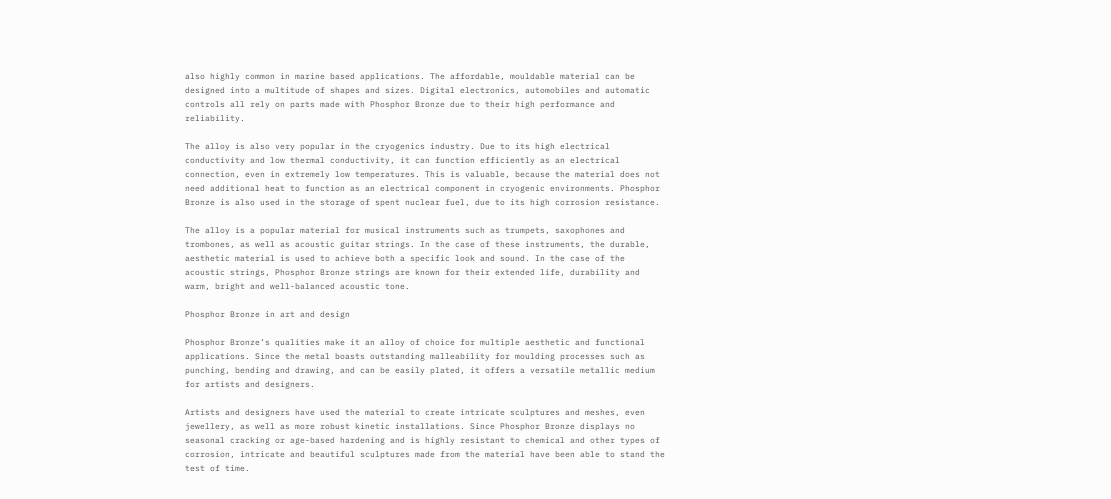also highly common in marine based applications. The affordable, mouldable material can be designed into a multitude of shapes and sizes. Digital electronics, automobiles and automatic controls all rely on parts made with Phosphor Bronze due to their high performance and reliability.

The alloy is also very popular in the cryogenics industry. Due to its high electrical conductivity and low thermal conductivity, it can function efficiently as an electrical connection, even in extremely low temperatures. This is valuable, because the material does not need additional heat to function as an electrical component in cryogenic environments. Phosphor Bronze is also used in the storage of spent nuclear fuel, due to its high corrosion resistance.

The alloy is a popular material for musical instruments such as trumpets, saxophones and trombones, as well as acoustic guitar strings. In the case of these instruments, the durable, aesthetic material is used to achieve both a specific look and sound. In the case of the acoustic strings, Phosphor Bronze strings are known for their extended life, durability and warm, bright and well-balanced acoustic tone.

Phosphor Bronze in art and design

Phosphor Bronze’s qualities make it an alloy of choice for multiple aesthetic and functional applications. Since the metal boasts outstanding malleability for moulding processes such as punching, bending and drawing, and can be easily plated, it offers a versatile metallic medium for artists and designers.

Artists and designers have used the material to create intricate sculptures and meshes, even jewellery, as well as more robust kinetic installations. Since Phosphor Bronze displays no seasonal cracking or age-based hardening and is highly resistant to chemical and other types of corrosion, intricate and beautiful sculptures made from the material have been able to stand the test of time.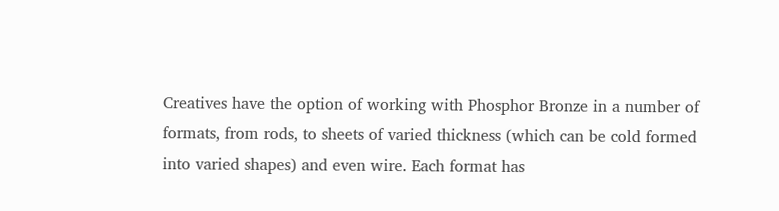Creatives have the option of working with Phosphor Bronze in a number of formats, from rods, to sheets of varied thickness (which can be cold formed into varied shapes) and even wire. Each format has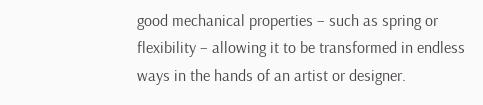good mechanical properties – such as spring or flexibility – allowing it to be transformed in endless ways in the hands of an artist or designer.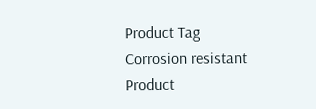Product Tag
Corrosion resistant
Product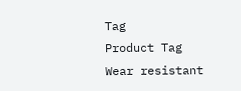Tag
Product Tag
Wear resistant